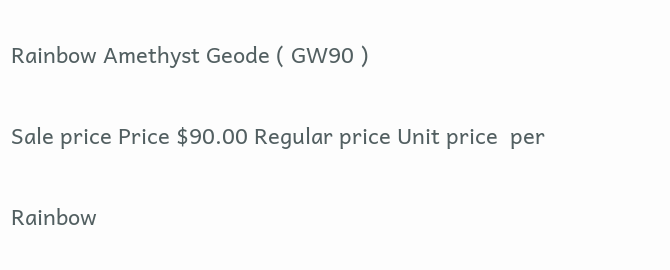Rainbow Amethyst Geode ( GW90 )

Sale price Price $90.00 Regular price Unit price  per

Rainbow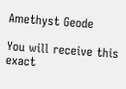Amethyst Geode

You will receive this exact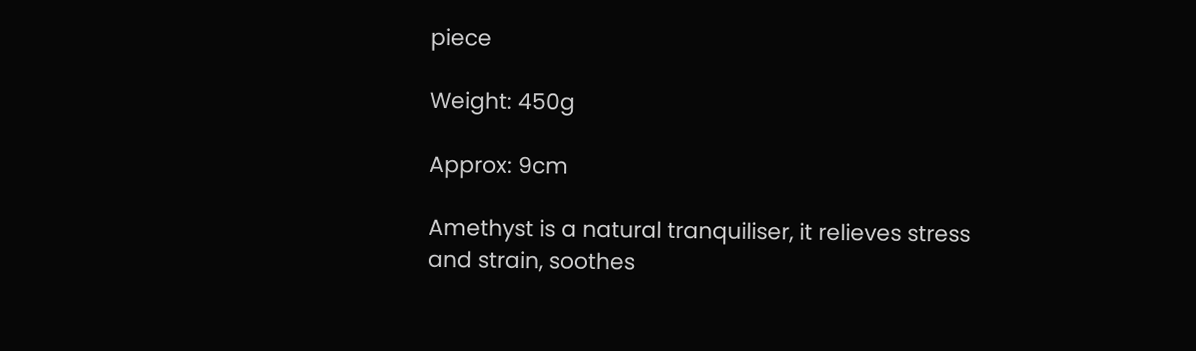piece

Weight: 450g

Approx: 9cm

Amethyst is a natural tranquiliser, it relieves stress and strain, soothes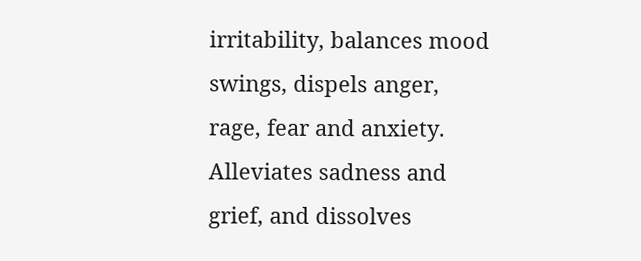irritability, balances mood swings, dispels anger, rage, fear and anxiety. Alleviates sadness and grief, and dissolves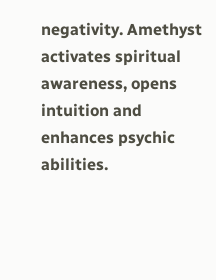negativity. Amethyst activates spiritual awareness, opens intuition and enhances psychic abilities.